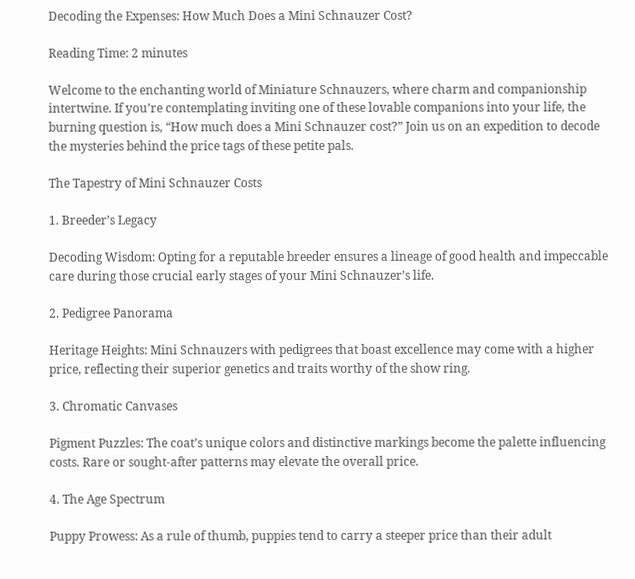Decoding the Expenses: How Much Does a Mini Schnauzer Cost?

Reading Time: 2 minutes

Welcome to the enchanting world of Miniature Schnauzers, where charm and companionship intertwine. If you’re contemplating inviting one of these lovable companions into your life, the burning question is, “How much does a Mini Schnauzer cost?” Join us on an expedition to decode the mysteries behind the price tags of these petite pals.

The Tapestry of Mini Schnauzer Costs

1. Breeder’s Legacy

Decoding Wisdom: Opting for a reputable breeder ensures a lineage of good health and impeccable care during those crucial early stages of your Mini Schnauzer’s life.

2. Pedigree Panorama

Heritage Heights: Mini Schnauzers with pedigrees that boast excellence may come with a higher price, reflecting their superior genetics and traits worthy of the show ring.

3. Chromatic Canvases

Pigment Puzzles: The coat’s unique colors and distinctive markings become the palette influencing costs. Rare or sought-after patterns may elevate the overall price.

4. The Age Spectrum

Puppy Prowess: As a rule of thumb, puppies tend to carry a steeper price than their adult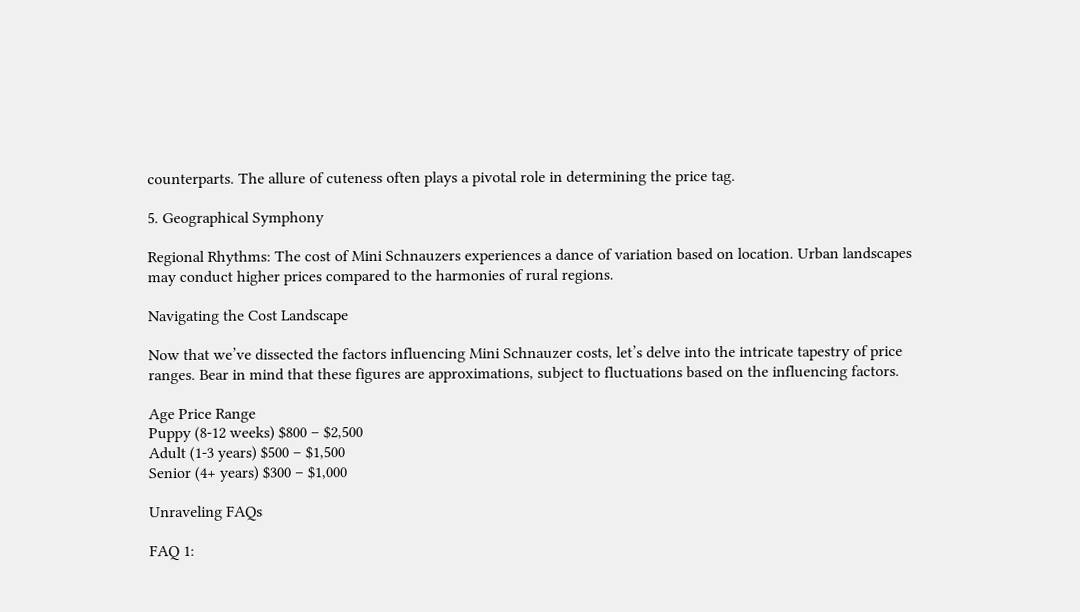counterparts. The allure of cuteness often plays a pivotal role in determining the price tag.

5. Geographical Symphony

Regional Rhythms: The cost of Mini Schnauzers experiences a dance of variation based on location. Urban landscapes may conduct higher prices compared to the harmonies of rural regions.

Navigating the Cost Landscape

Now that we’ve dissected the factors influencing Mini Schnauzer costs, let’s delve into the intricate tapestry of price ranges. Bear in mind that these figures are approximations, subject to fluctuations based on the influencing factors.

Age Price Range
Puppy (8-12 weeks) $800 – $2,500
Adult (1-3 years) $500 – $1,500
Senior (4+ years) $300 – $1,000

Unraveling FAQs

FAQ 1: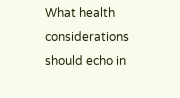What health considerations should echo in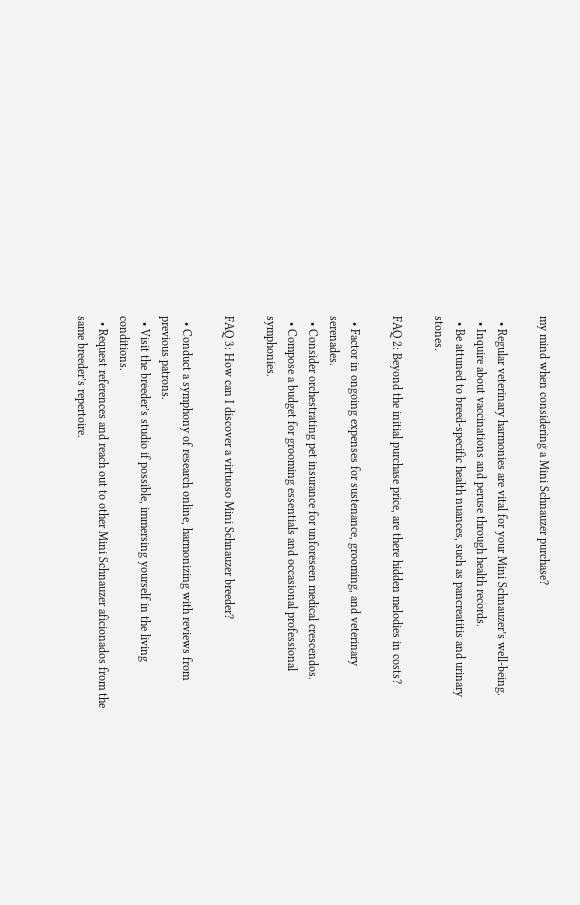my mind when considering a Mini Schnauzer purchase?

  • Regular veterinary harmonies are vital for your Mini Schnauzer’s well-being.
  • Inquire about vaccinations and peruse through health records.
  • Be attuned to breed-specific health nuances, such as pancreatitis and urinary stones.

FAQ 2: Beyond the initial purchase price, are there hidden melodies in costs?

  • Factor in ongoing expenses for sustenance, grooming, and veterinary serenades.
  • Consider orchestrating pet insurance for unforeseen medical crescendos.
  • Compose a budget for grooming essentials and occasional professional symphonies.

FAQ 3: How can I discover a virtuoso Mini Schnauzer breeder?

  • Conduct a symphony of research online, harmonizing with reviews from previous patrons.
  • Visit the breeder’s studio if possible, immersing yourself in the living conditions.
  • Request references and reach out to other Mini Schnauzer aficionados from the same breeder’s repertoire.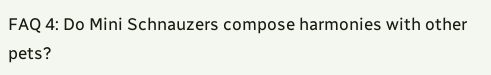FAQ 4: Do Mini Schnauzers compose harmonies with other pets?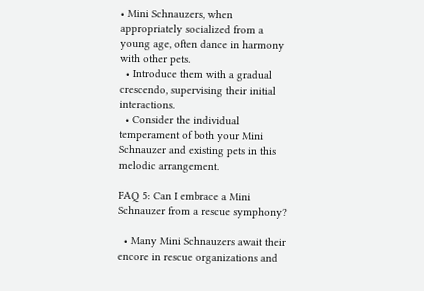• Mini Schnauzers, when appropriately socialized from a young age, often dance in harmony with other pets.
  • Introduce them with a gradual crescendo, supervising their initial interactions.
  • Consider the individual temperament of both your Mini Schnauzer and existing pets in this melodic arrangement.

FAQ 5: Can I embrace a Mini Schnauzer from a rescue symphony?

  • Many Mini Schnauzers await their encore in rescue organizations and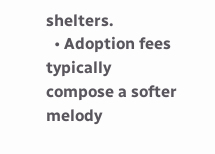shelters.
  • Adoption fees typically compose a softer melody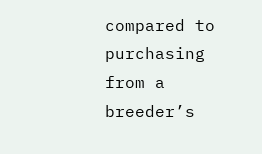compared to purchasing from a breeder’s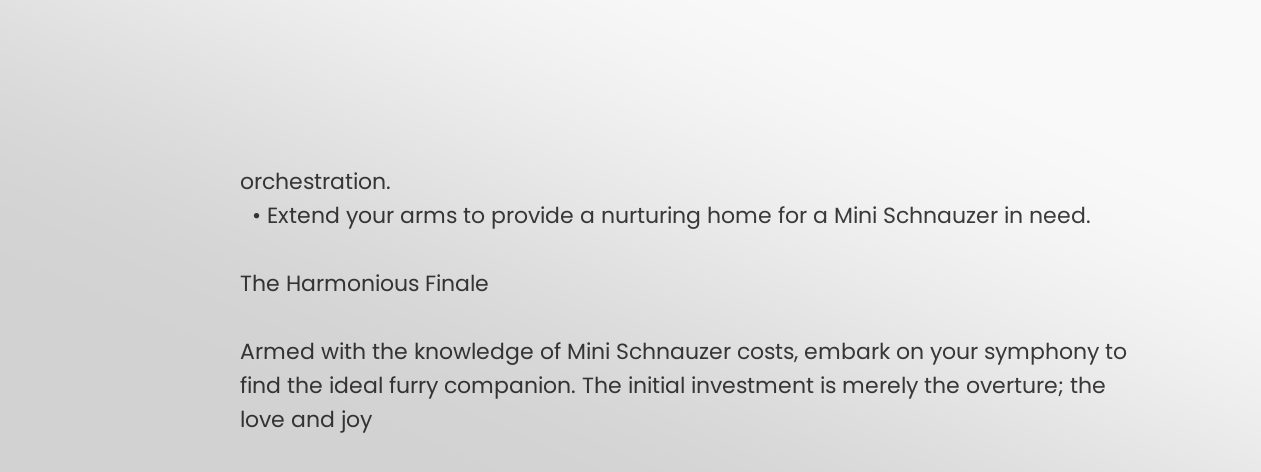orchestration.
  • Extend your arms to provide a nurturing home for a Mini Schnauzer in need.

The Harmonious Finale

Armed with the knowledge of Mini Schnauzer costs, embark on your symphony to find the ideal furry companion. The initial investment is merely the overture; the love and joy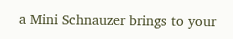a Mini Schnauzer brings to your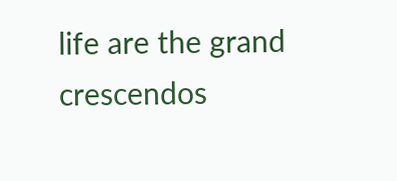life are the grand crescendos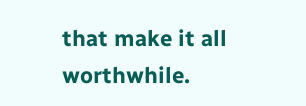that make it all worthwhile.